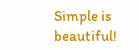Simple is beautiful!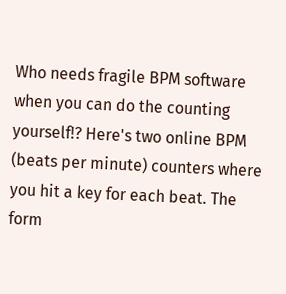Who needs fragile BPM software when you can do the counting yourself!? Here's two online BPM (beats per minute) counters where you hit a key for each beat. The form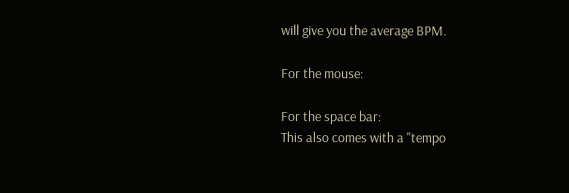will give you the average BPM.

For the mouse:

For the space bar:
This also comes with a "tempo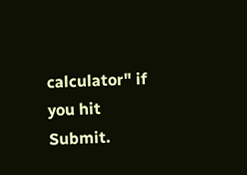calculator" if you hit Submit.